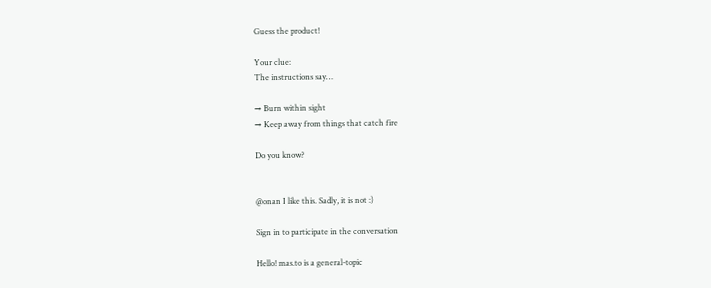Guess the product!

Your clue:
The instructions say…

→ Burn within sight
→ Keep away from things that catch fire

Do you know?


@onan I like this. Sadly, it is not :)

Sign in to participate in the conversation

Hello! mas.to is a general-topic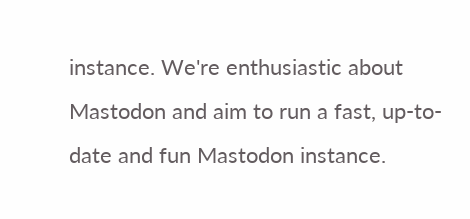instance. We're enthusiastic about Mastodon and aim to run a fast, up-to-date and fun Mastodon instance.